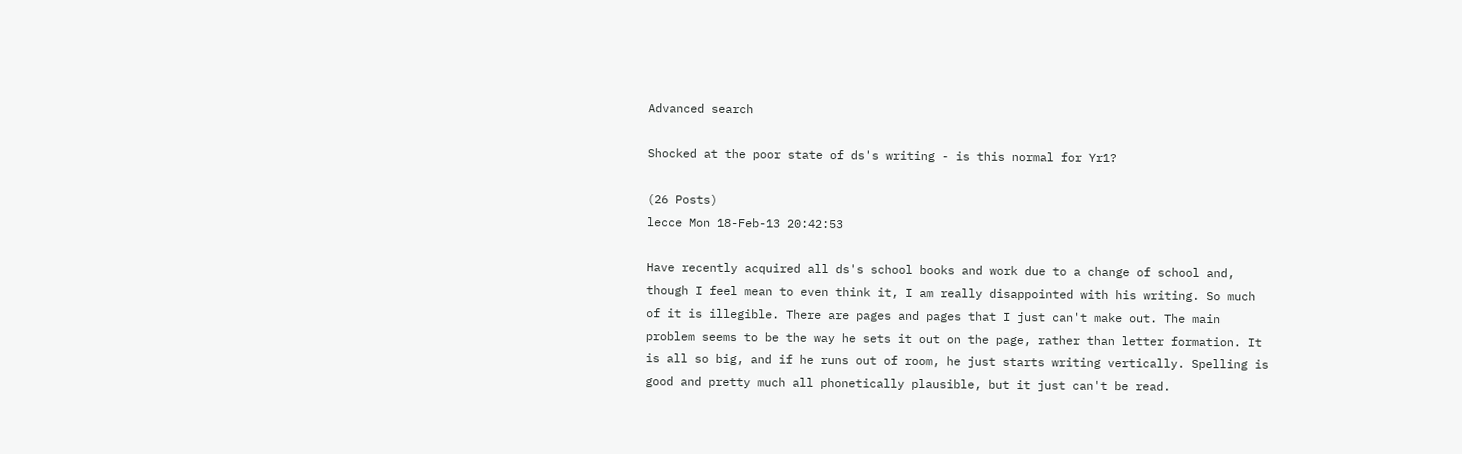Advanced search

Shocked at the poor state of ds's writing - is this normal for Yr1?

(26 Posts)
lecce Mon 18-Feb-13 20:42:53

Have recently acquired all ds's school books and work due to a change of school and, though I feel mean to even think it, I am really disappointed with his writing. So much of it is illegible. There are pages and pages that I just can't make out. The main problem seems to be the way he sets it out on the page, rather than letter formation. It is all so big, and if he runs out of room, he just starts writing vertically. Spelling is good and pretty much all phonetically plausible, but it just can't be read.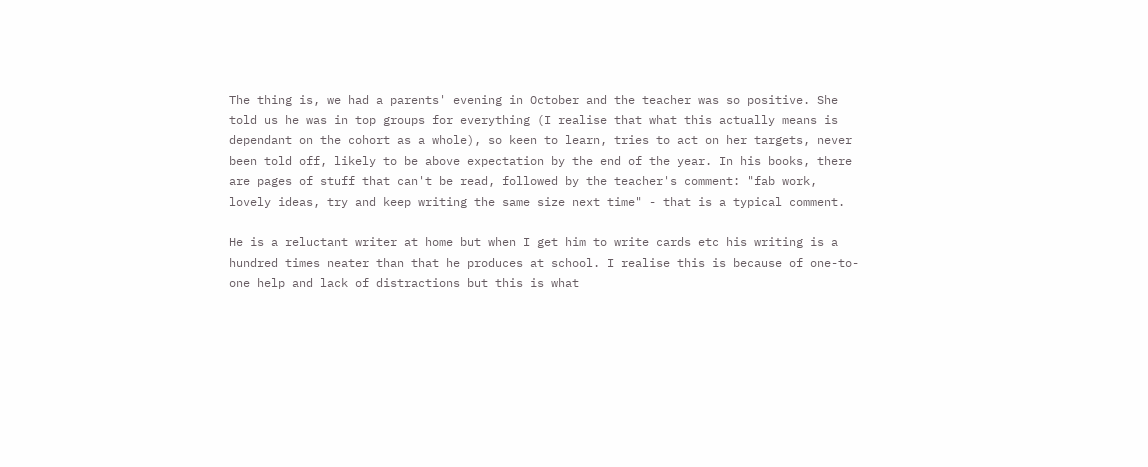The thing is, we had a parents' evening in October and the teacher was so positive. She told us he was in top groups for everything (I realise that what this actually means is dependant on the cohort as a whole), so keen to learn, tries to act on her targets, never been told off, likely to be above expectation by the end of the year. In his books, there are pages of stuff that can't be read, followed by the teacher's comment: "fab work, lovely ideas, try and keep writing the same size next time" - that is a typical comment.

He is a reluctant writer at home but when I get him to write cards etc his writing is a hundred times neater than that he produces at school. I realise this is because of one-to-one help and lack of distractions but this is what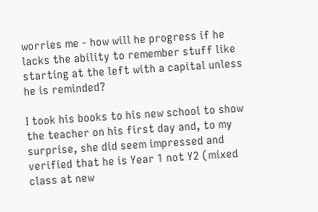worries me - how will he progress if he lacks the ability to remember stuff like starting at the left with a capital unless he is reminded?

I took his books to his new school to show the teacher on his first day and, to my surprise, she did seem impressed and verified that he is Year 1 not Y2 (mixed class at new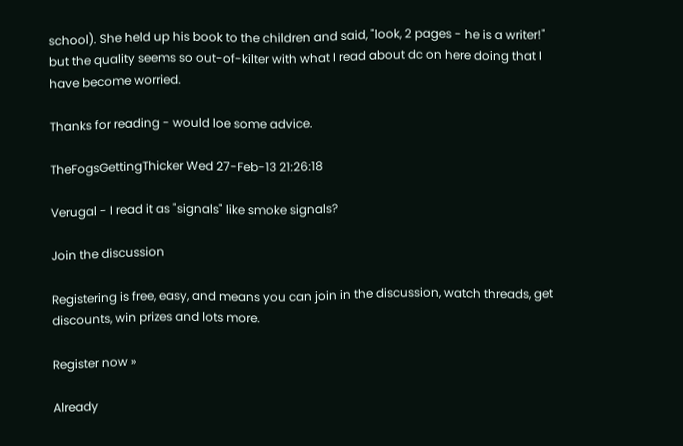school). She held up his book to the children and said, "look, 2 pages - he is a writer!" but the quality seems so out-of-kilter with what I read about dc on here doing that I have become worried.

Thanks for reading - would loe some advice.

TheFogsGettingThicker Wed 27-Feb-13 21:26:18

Verugal - I read it as "signals" like smoke signals?

Join the discussion

Registering is free, easy, and means you can join in the discussion, watch threads, get discounts, win prizes and lots more.

Register now »

Already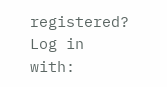registered? Log in with: